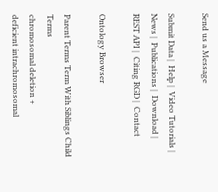Send us a Message

Submit Data |  Help |  Video Tutorials |  News |  Publications |  Download |  REST API |  Citing RGD |  Contact

Ontology Browser

Parent Terms Term With Siblings Child Terms
chromosomal deletion +
deficient intrachromosomal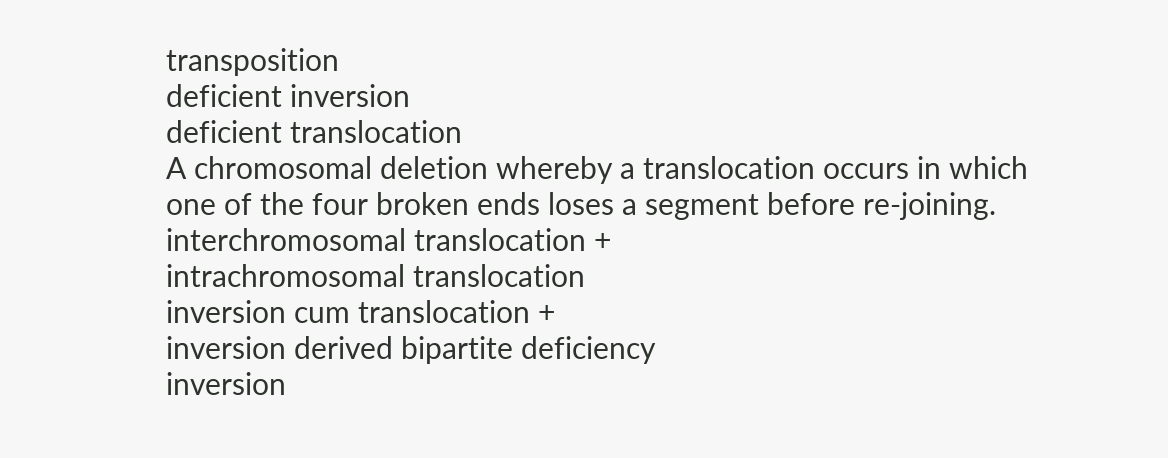transposition
deficient inversion
deficient translocation
A chromosomal deletion whereby a translocation occurs in which one of the four broken ends loses a segment before re-joining.
interchromosomal translocation +
intrachromosomal translocation
inversion cum translocation +
inversion derived bipartite deficiency
inversion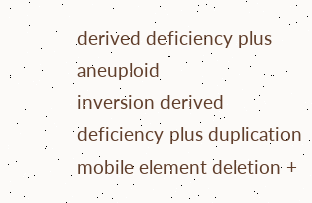derived deficiency plus aneuploid
inversion derived deficiency plus duplication
mobile element deletion +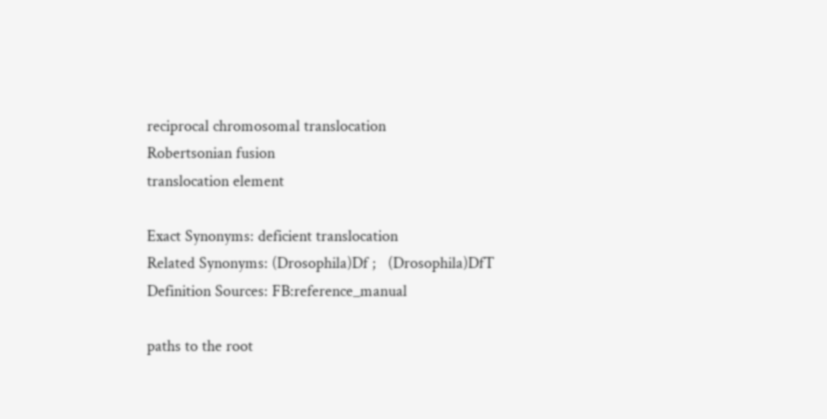reciprocal chromosomal translocation
Robertsonian fusion
translocation element

Exact Synonyms: deficient translocation
Related Synonyms: (Drosophila)Df ;   (Drosophila)DfT
Definition Sources: FB:reference_manual

paths to the root